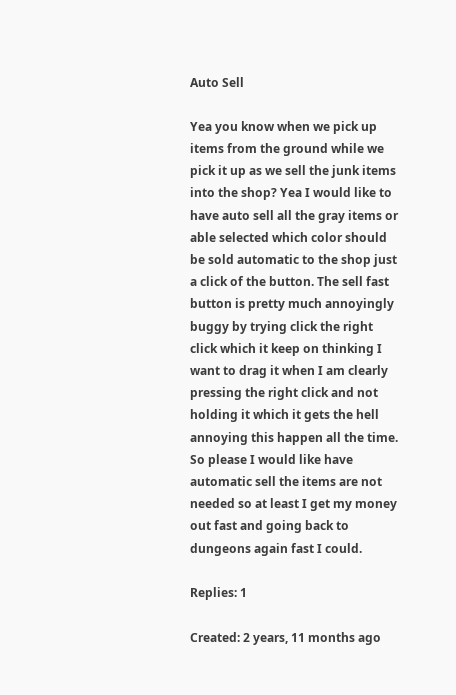Auto Sell

Yea you know when we pick up items from the ground while we pick it up as we sell the junk items into the shop? Yea I would like to have auto sell all the gray items or able selected which color should be sold automatic to the shop just a click of the button. The sell fast button is pretty much annoyingly buggy by trying click the right click which it keep on thinking I want to drag it when I am clearly pressing the right click and not holding it which it gets the hell annoying this happen all the time. So please I would like have automatic sell the items are not needed so at least I get my money out fast and going back to dungeons again fast I could.

Replies: 1

Created: 2 years, 11 months ago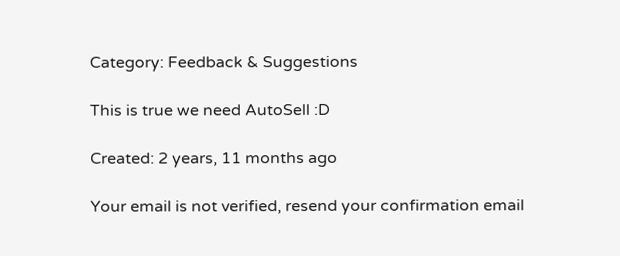Category: Feedback & Suggestions

This is true we need AutoSell :D

Created: 2 years, 11 months ago

Your email is not verified, resend your confirmation email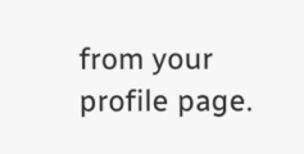from your profile page.